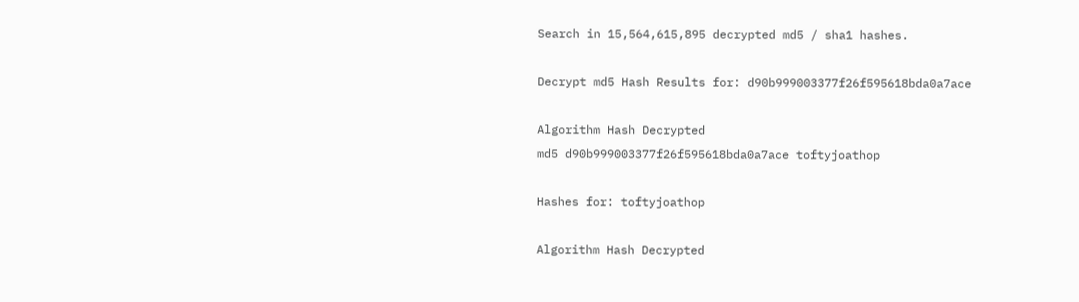Search in 15,564,615,895 decrypted md5 / sha1 hashes.

Decrypt md5 Hash Results for: d90b999003377f26f595618bda0a7ace

Algorithm Hash Decrypted
md5 d90b999003377f26f595618bda0a7ace toftyjoathop

Hashes for: toftyjoathop

Algorithm Hash Decrypted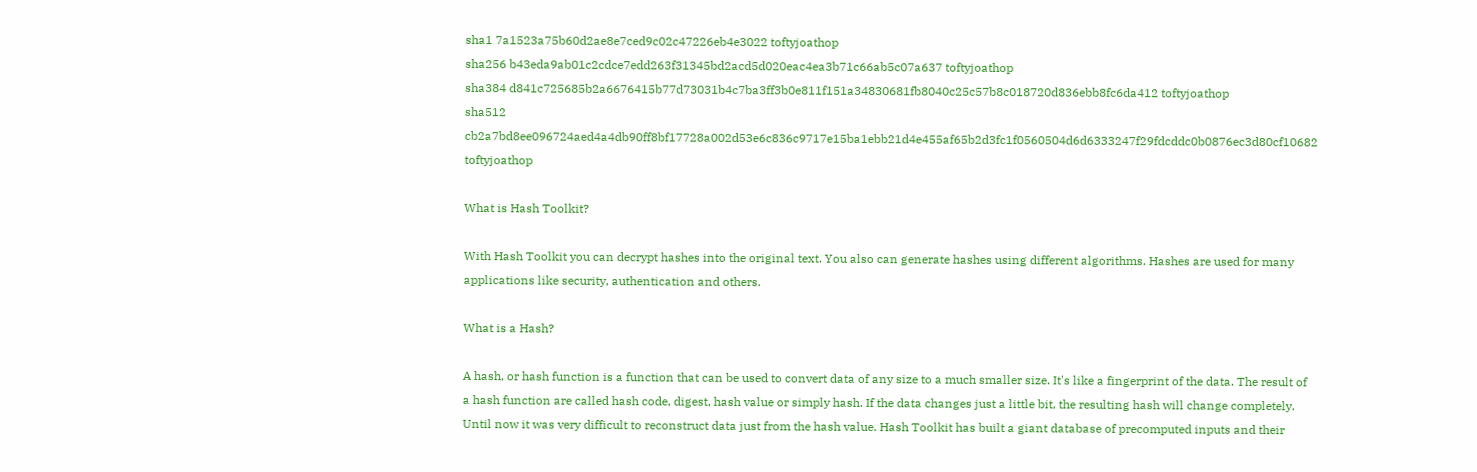sha1 7a1523a75b60d2ae8e7ced9c02c47226eb4e3022 toftyjoathop
sha256 b43eda9ab01c2cdce7edd263f31345bd2acd5d020eac4ea3b71c66ab5c07a637 toftyjoathop
sha384 d841c725685b2a6676415b77d73031b4c7ba3ff3b0e811f151a34830681fb8040c25c57b8c018720d836ebb8fc6da412 toftyjoathop
sha512 cb2a7bd8ee096724aed4a4db90ff8bf17728a002d53e6c836c9717e15ba1ebb21d4e455af65b2d3fc1f0560504d6d6333247f29fdcddc0b0876ec3d80cf10682 toftyjoathop

What is Hash Toolkit?

With Hash Toolkit you can decrypt hashes into the original text. You also can generate hashes using different algorithms. Hashes are used for many applications like security, authentication and others.

What is a Hash?

A hash, or hash function is a function that can be used to convert data of any size to a much smaller size. It's like a fingerprint of the data. The result of a hash function are called hash code, digest, hash value or simply hash. If the data changes just a little bit, the resulting hash will change completely.
Until now it was very difficult to reconstruct data just from the hash value. Hash Toolkit has built a giant database of precomputed inputs and their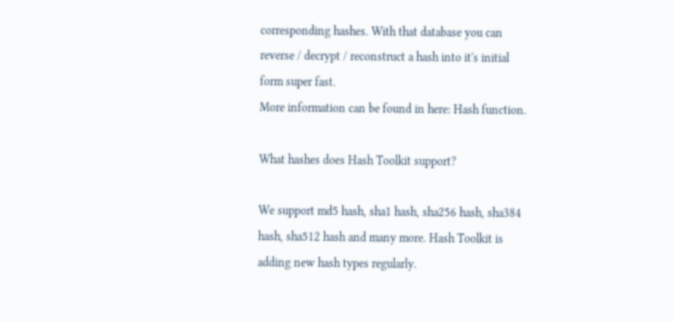corresponding hashes. With that database you can reverse / decrypt / reconstruct a hash into it's initial form super fast.
More information can be found in here: Hash function.

What hashes does Hash Toolkit support?

We support md5 hash, sha1 hash, sha256 hash, sha384 hash, sha512 hash and many more. Hash Toolkit is adding new hash types regularly.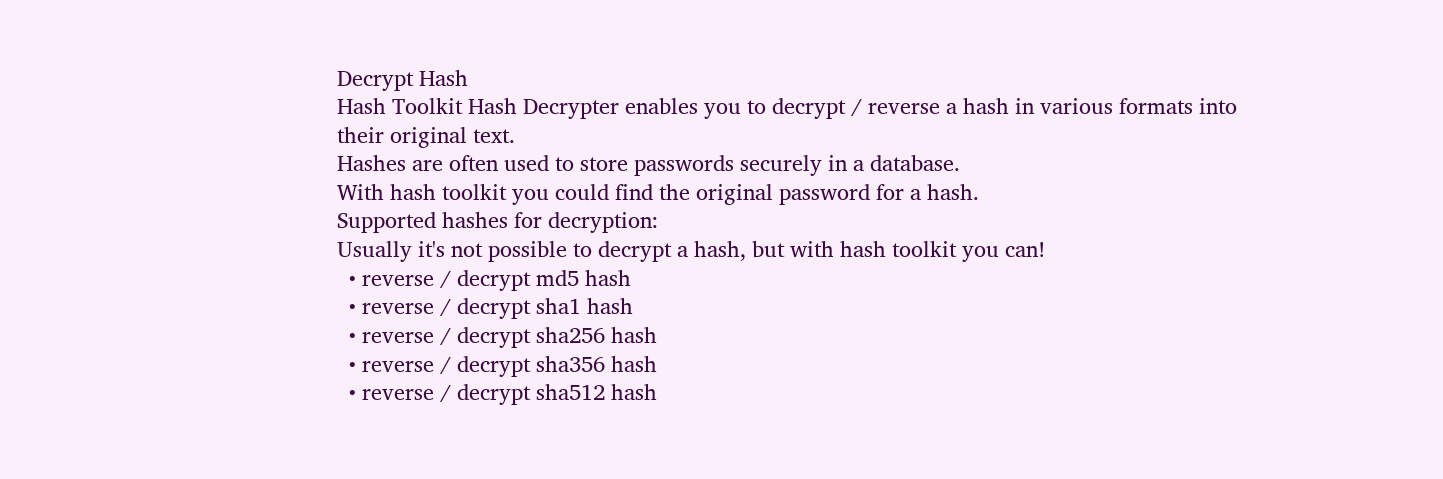Decrypt Hash
Hash Toolkit Hash Decrypter enables you to decrypt / reverse a hash in various formats into their original text.
Hashes are often used to store passwords securely in a database.
With hash toolkit you could find the original password for a hash.
Supported hashes for decryption:
Usually it's not possible to decrypt a hash, but with hash toolkit you can!
  • reverse / decrypt md5 hash
  • reverse / decrypt sha1 hash
  • reverse / decrypt sha256 hash
  • reverse / decrypt sha356 hash
  • reverse / decrypt sha512 hash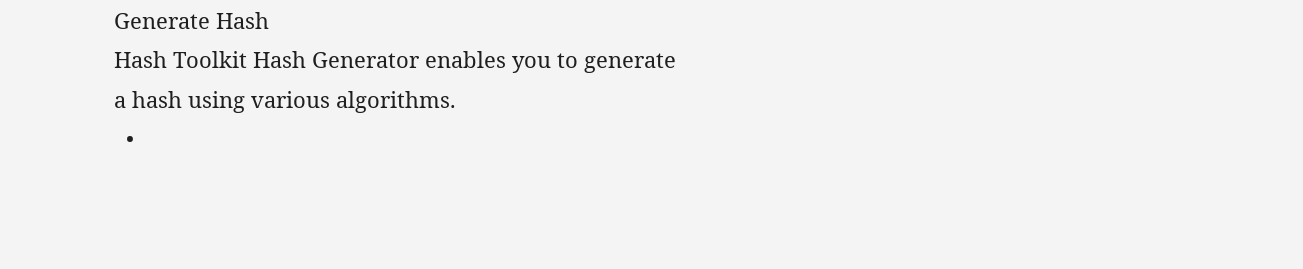Generate Hash
Hash Toolkit Hash Generator enables you to generate a hash using various algorithms.
  •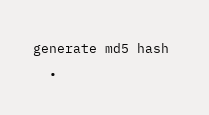generate md5 hash
  •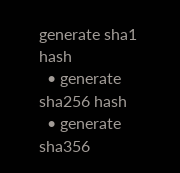generate sha1 hash
  • generate sha256 hash
  • generate sha356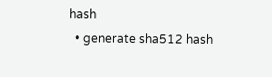hash
  • generate sha512 hash